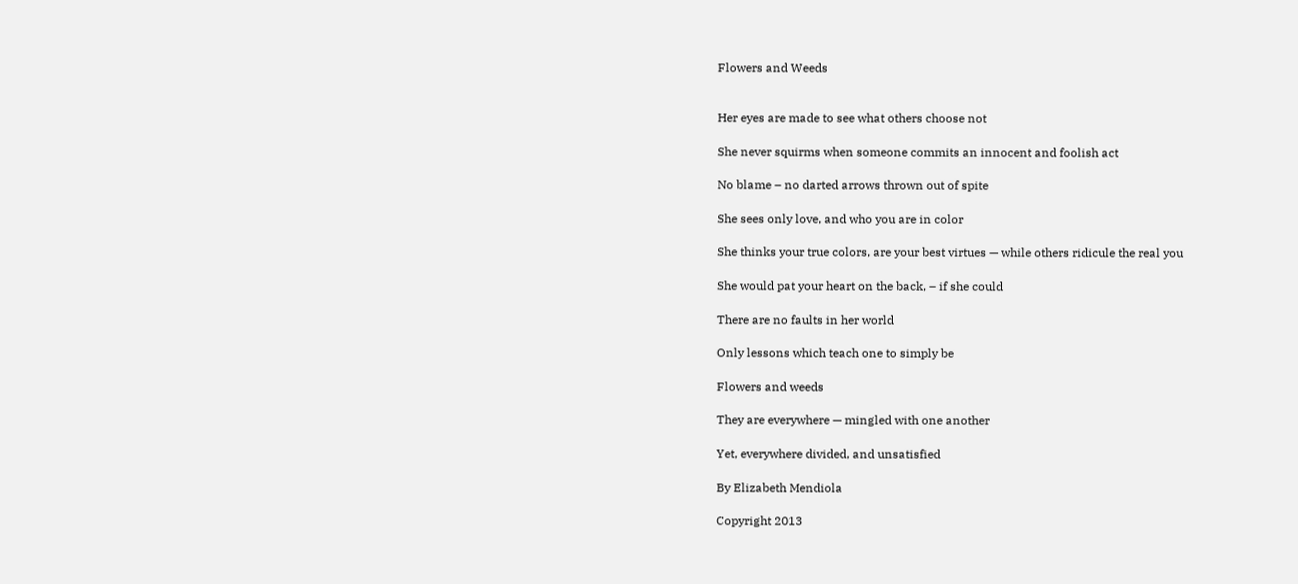Flowers and Weeds


Her eyes are made to see what others choose not

She never squirms when someone commits an innocent and foolish act

No blame – no darted arrows thrown out of spite

She sees only love, and who you are in color

She thinks your true colors, are your best virtues — while others ridicule the real you

She would pat your heart on the back, – if she could

There are no faults in her world

Only lessons which teach one to simply be

Flowers and weeds

They are everywhere — mingled with one another

Yet, everywhere divided, and unsatisfied

By Elizabeth Mendiola

Copyright 2013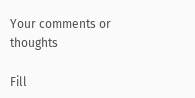Your comments or thoughts

Fill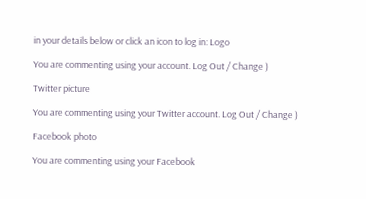in your details below or click an icon to log in: Logo

You are commenting using your account. Log Out / Change )

Twitter picture

You are commenting using your Twitter account. Log Out / Change )

Facebook photo

You are commenting using your Facebook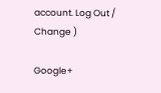account. Log Out / Change )

Google+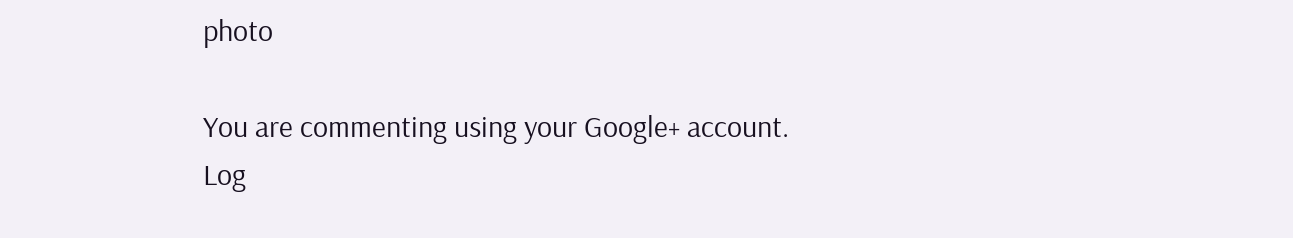photo

You are commenting using your Google+ account. Log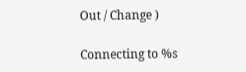Out / Change )

Connecting to %s